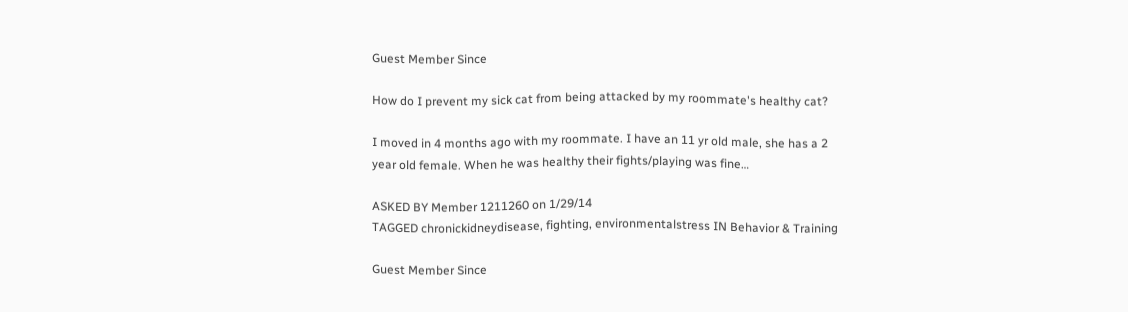Guest Member Since

How do I prevent my sick cat from being attacked by my roommate's healthy cat?

I moved in 4 months ago with my roommate. I have an 11 yr old male, she has a 2 year old female. When he was healthy their fights/playing was fine…

ASKED BY Member 1211260 on 1/29/14
TAGGED chronickidneydisease, fighting, environmentalstress IN Behavior & Training

Guest Member Since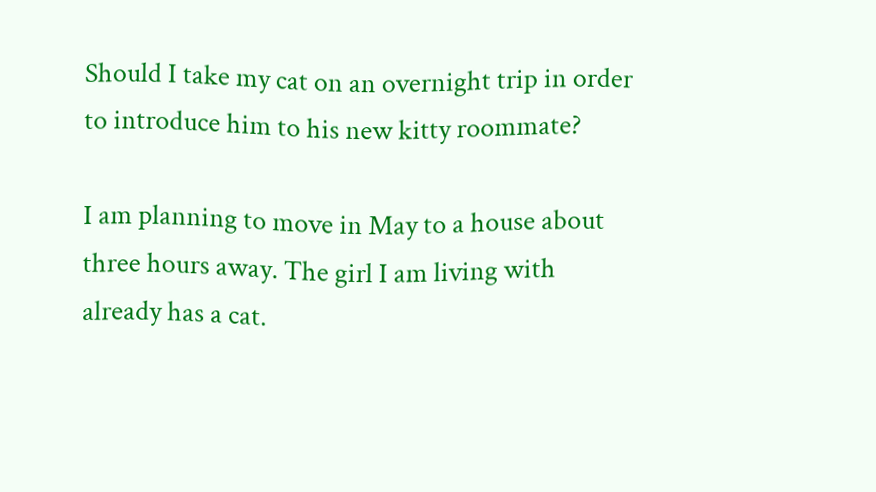Should I take my cat on an overnight trip in order to introduce him to his new kitty roommate?

I am planning to move in May to a house about three hours away. The girl I am living with already has a cat.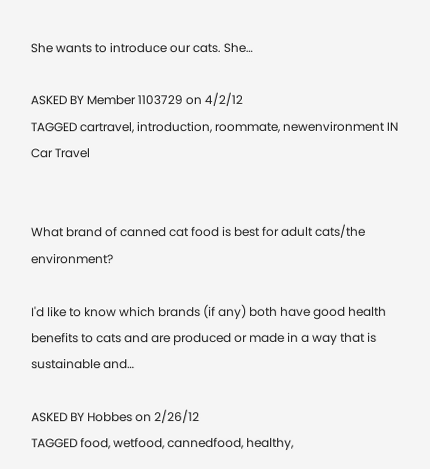She wants to introduce our cats. She…

ASKED BY Member 1103729 on 4/2/12
TAGGED cartravel, introduction, roommate, newenvironment IN Car Travel


What brand of canned cat food is best for adult cats/the environment?

I'd like to know which brands (if any) both have good health benefits to cats and are produced or made in a way that is sustainable and…

ASKED BY Hobbes on 2/26/12
TAGGED food, wetfood, cannedfood, healthy,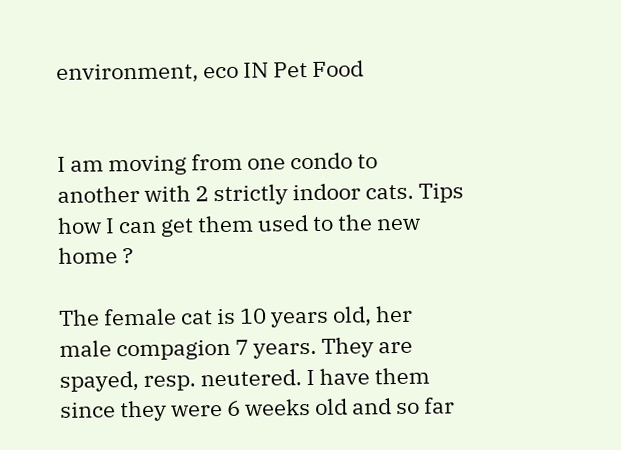environment, eco IN Pet Food


I am moving from one condo to another with 2 strictly indoor cats. Tips how I can get them used to the new home ?

The female cat is 10 years old, her male compagion 7 years. They are spayed, resp. neutered. I have them since they were 6 weeks old and so far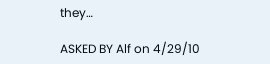they…

ASKED BY Alf on 4/29/10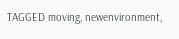TAGGED moving, newenvironment,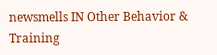newsmells IN Other Behavior & Training